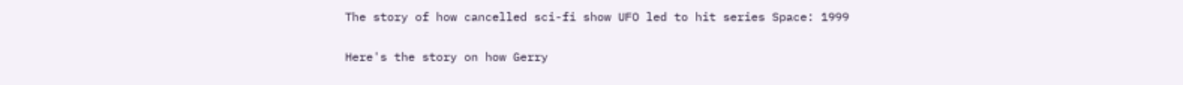The story of how cancelled sci-fi show UFO led to hit series Space: 1999

Here's the story on how Gerry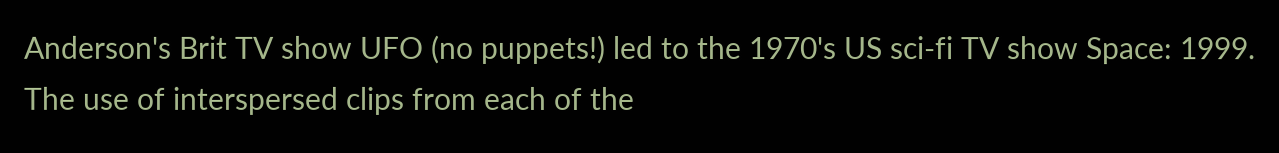Anderson's Brit TV show UFO (no puppets!) led to the 1970's US sci-fi TV show Space: 1999. The use of interspersed clips from each of the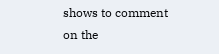shows to comment on the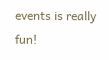events is really fun!